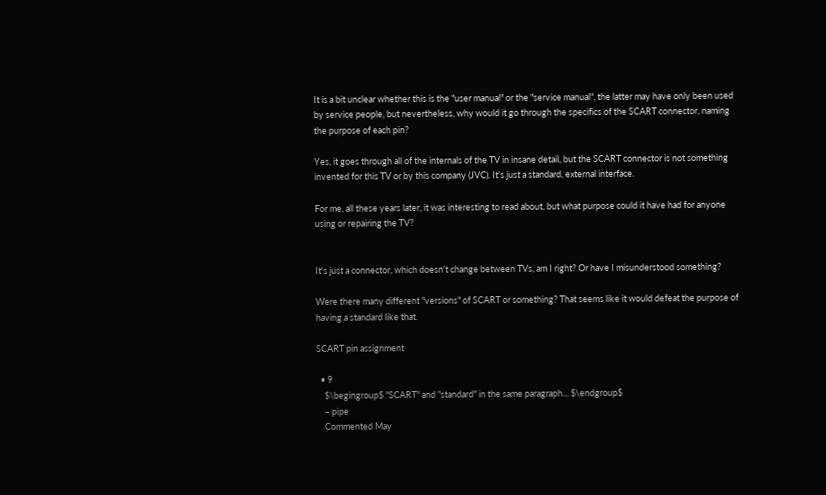It is a bit unclear whether this is the "user manual" or the "service manual", the latter may have only been used by service people, but nevertheless, why would it go through the specifics of the SCART connector, naming the purpose of each pin?

Yes, it goes through all of the internals of the TV in insane detail, but the SCART connector is not something invented for this TV or by this company (JVC). It's just a standard, external interface.

For me, all these years later, it was interesting to read about, but what purpose could it have had for anyone using or repairing the TV?


It's just a connector, which doesn't change between TVs, am I right? Or have I misunderstood something?

Were there many different "versions" of SCART or something? That seems like it would defeat the purpose of having a standard like that.

SCART pin assignment

  • 9
    $\begingroup$ "SCART" and "standard" in the same paragraph... $\endgroup$
    – pipe
    Commented May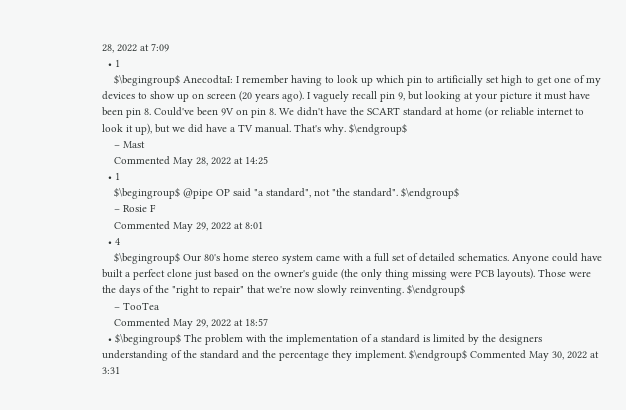28, 2022 at 7:09
  • 1
    $\begingroup$ AnecodtaI: I remember having to look up which pin to artificially set high to get one of my devices to show up on screen (20 years ago). I vaguely recall pin 9, but looking at your picture it must have been pin 8. Could've been 9V on pin 8. We didn't have the SCART standard at home (or reliable internet to look it up), but we did have a TV manual. That's why. $\endgroup$
    – Mast
    Commented May 28, 2022 at 14:25
  • 1
    $\begingroup$ @pipe OP said "a standard", not "the standard". $\endgroup$
    – Rosie F
    Commented May 29, 2022 at 8:01
  • 4
    $\begingroup$ Our 80's home stereo system came with a full set of detailed schematics. Anyone could have built a perfect clone just based on the owner's guide (the only thing missing were PCB layouts). Those were the days of the "right to repair" that we're now slowly reinventing. $\endgroup$
    – TooTea
    Commented May 29, 2022 at 18:57
  • $\begingroup$ The problem with the implementation of a standard is limited by the designers understanding of the standard and the percentage they implement. $\endgroup$ Commented May 30, 2022 at 3:31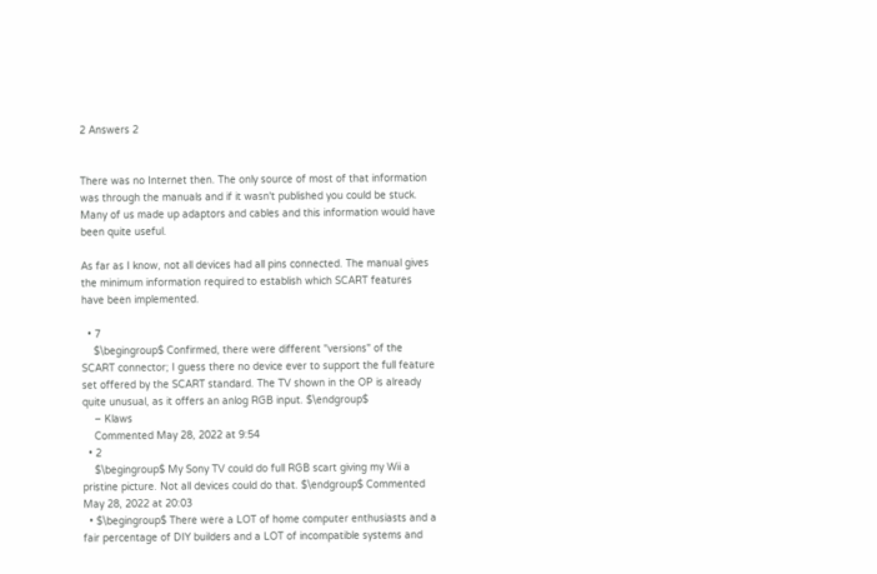2 Answers 2


There was no Internet then. The only source of most of that information was through the manuals and if it wasn't published you could be stuck. Many of us made up adaptors and cables and this information would have been quite useful.

As far as I know, not all devices had all pins connected. The manual gives the minimum information required to establish which SCART features have been implemented.

  • 7
    $\begingroup$ Confirmed, there were different "versions" of the SCART connector; I guess there no device ever to support the full feature set offered by the SCART standard. The TV shown in the OP is already quite unusual, as it offers an anlog RGB input. $\endgroup$
    – Klaws
    Commented May 28, 2022 at 9:54
  • 2
    $\begingroup$ My Sony TV could do full RGB scart giving my Wii a pristine picture. Not all devices could do that. $\endgroup$ Commented May 28, 2022 at 20:03
  • $\begingroup$ There were a LOT of home computer enthusiasts and a fair percentage of DIY builders and a LOT of incompatible systems and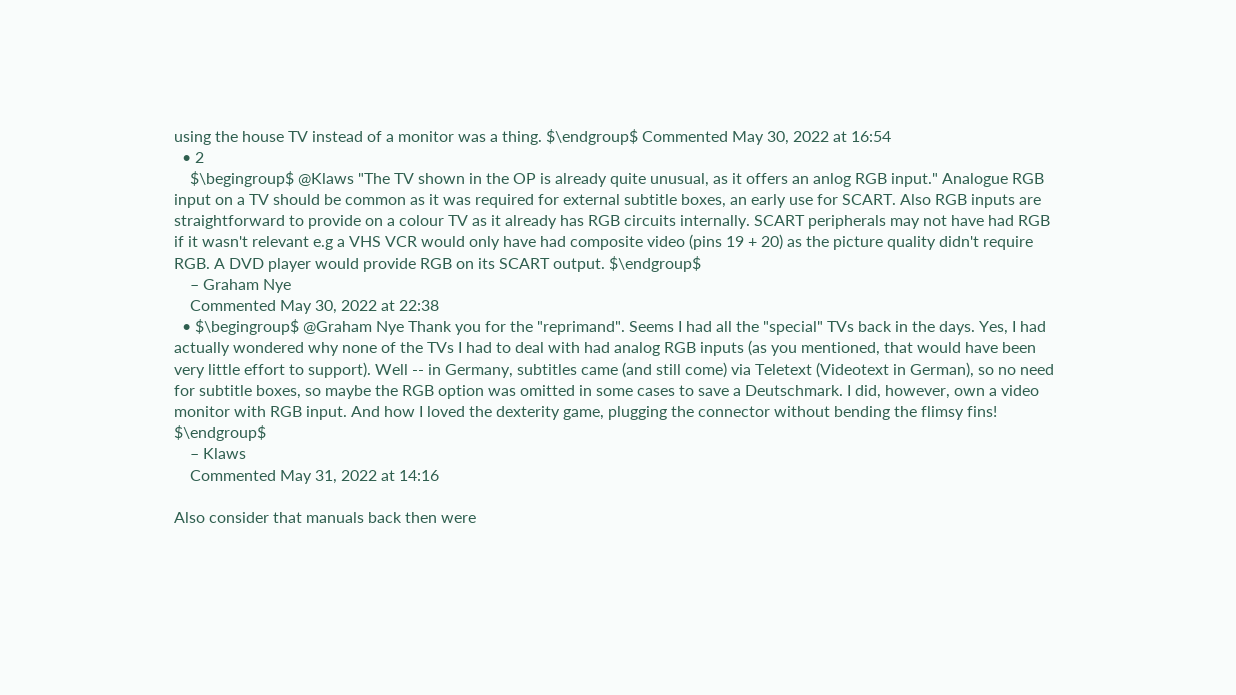using the house TV instead of a monitor was a thing. $\endgroup$ Commented May 30, 2022 at 16:54
  • 2
    $\begingroup$ @Klaws "The TV shown in the OP is already quite unusual, as it offers an anlog RGB input." Analogue RGB input on a TV should be common as it was required for external subtitle boxes, an early use for SCART. Also RGB inputs are straightforward to provide on a colour TV as it already has RGB circuits internally. SCART peripherals may not have had RGB if it wasn't relevant e.g a VHS VCR would only have had composite video (pins 19 + 20) as the picture quality didn't require RGB. A DVD player would provide RGB on its SCART output. $\endgroup$
    – Graham Nye
    Commented May 30, 2022 at 22:38
  • $\begingroup$ @Graham Nye Thank you for the "reprimand". Seems I had all the "special" TVs back in the days. Yes, I had actually wondered why none of the TVs I had to deal with had analog RGB inputs (as you mentioned, that would have been very little effort to support). Well -- in Germany, subtitles came (and still come) via Teletext (Videotext in German), so no need for subtitle boxes, so maybe the RGB option was omitted in some cases to save a Deutschmark. I did, however, own a video monitor with RGB input. And how I loved the dexterity game, plugging the connector without bending the flimsy fins! $\endgroup$
    – Klaws
    Commented May 31, 2022 at 14:16

Also consider that manuals back then were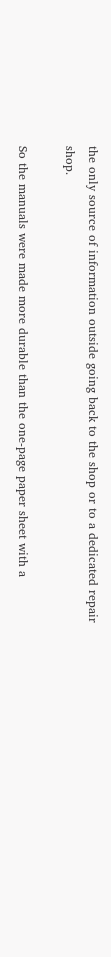the only source of information outside going back to the shop or to a dedicated repair shop.

So the manuals were made more durable than the one-page paper sheet with a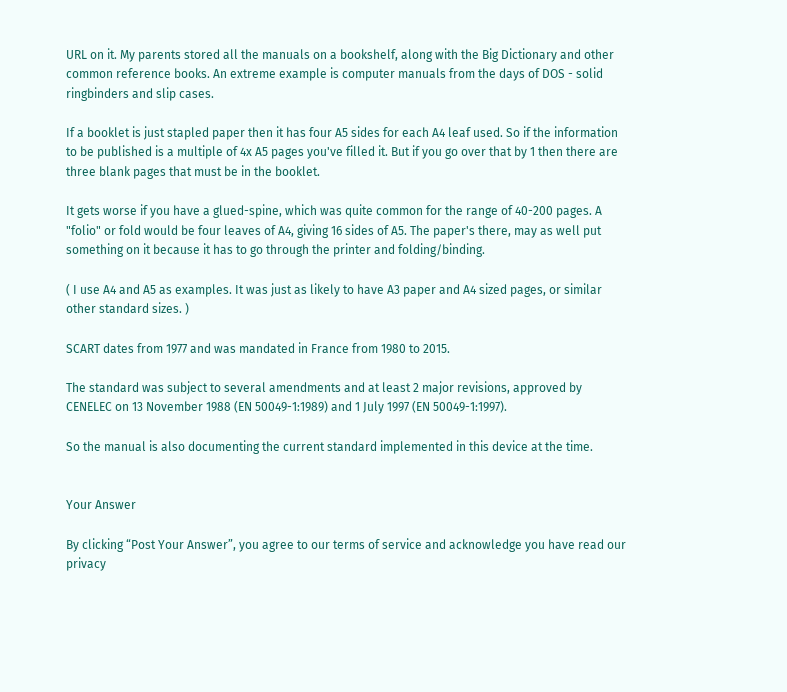URL on it. My parents stored all the manuals on a bookshelf, along with the Big Dictionary and other common reference books. An extreme example is computer manuals from the days of DOS - solid ringbinders and slip cases.

If a booklet is just stapled paper then it has four A5 sides for each A4 leaf used. So if the information to be published is a multiple of 4x A5 pages you've filled it. But if you go over that by 1 then there are three blank pages that must be in the booklet.

It gets worse if you have a glued-spine, which was quite common for the range of 40-200 pages. A "folio" or fold would be four leaves of A4, giving 16 sides of A5. The paper's there, may as well put something on it because it has to go through the printer and folding/binding.

( I use A4 and A5 as examples. It was just as likely to have A3 paper and A4 sized pages, or similar other standard sizes. )

SCART dates from 1977 and was mandated in France from 1980 to 2015.

The standard was subject to several amendments and at least 2 major revisions, approved by CENELEC on 13 November 1988 (EN 50049-1:1989) and 1 July 1997 (EN 50049-1:1997).

So the manual is also documenting the current standard implemented in this device at the time.


Your Answer

By clicking “Post Your Answer”, you agree to our terms of service and acknowledge you have read our privacy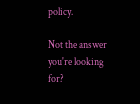policy.

Not the answer you're looking for?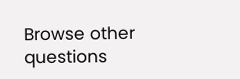Browse other questions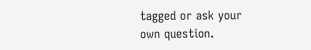tagged or ask your own question.